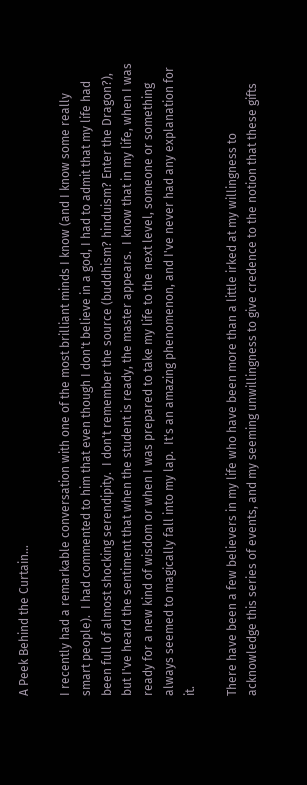A Peek Behind the Curtain…

I recently had a remarkable conversation with one of the most brilliant minds I know (and I know some really smart people).  I had commented to him that even though I don't believe in a god, I had to admit that my life had been full of almost shocking serendipity.  I don't remember the source (buddhism? hinduism? Enter the Dragon?), but I've heard the sentiment that when the student is ready, the master appears.  I know that in my life, when I was ready for a new kind of wisdom or when I was prepared to take my life to the next level, someone or something always seemed to magically fall into my lap.  It's an amazing phenomenon, and I've never had any explanation for it.

There have been a few believers in my life who have been more than a little irked at my willingness to acknowledge this series of events, and my seeming unwillingness to give credence to the notion that these gifts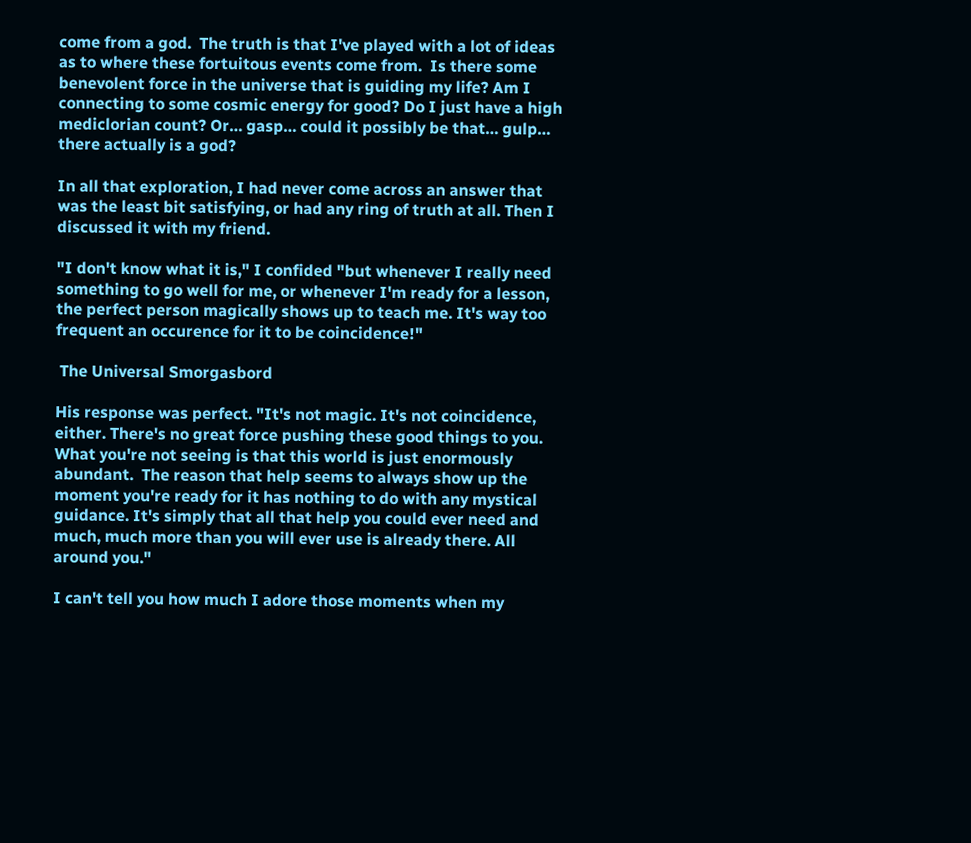come from a god.  The truth is that I've played with a lot of ideas as to where these fortuitous events come from.  Is there some benevolent force in the universe that is guiding my life? Am I connecting to some cosmic energy for good? Do I just have a high mediclorian count? Or… gasp… could it possibly be that… gulp… there actually is a god?

In all that exploration, I had never come across an answer that was the least bit satisfying, or had any ring of truth at all. Then I discussed it with my friend.

"I don't know what it is," I confided "but whenever I really need something to go well for me, or whenever I'm ready for a lesson, the perfect person magically shows up to teach me. It's way too frequent an occurence for it to be coincidence!"

 The Universal Smorgasbord

His response was perfect. "It's not magic. It's not coincidence, either. There's no great force pushing these good things to you. What you're not seeing is that this world is just enormously abundant.  The reason that help seems to always show up the moment you're ready for it has nothing to do with any mystical guidance. It's simply that all that help you could ever need and much, much more than you will ever use is already there. All around you."

I can't tell you how much I adore those moments when my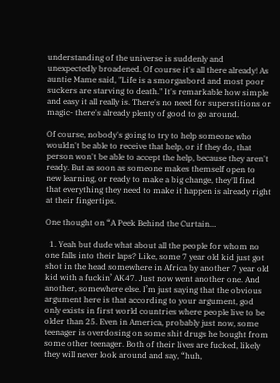understanding of the universe is suddenly and unexpectedly broadened. Of course it's all there already! As auntie Mame said, "Life is a smorgasbord and most poor suckers are starving to death." It's remarkable how simple and easy it all really is. There's no need for superstitions or magic- there's already plenty of good to go around.

Of course, nobody's going to try to help someone who wouldn't be able to receive that help, or if they do, that person won't be able to accept the help, because they aren't ready. But as soon as someone makes themself open to new learning, or ready to make a big change, they'll find that everything they need to make it happen is already right at their fingertips.

One thought on “A Peek Behind the Curtain…

  1. Yeah but dude what about all the people for whom no one falls into their laps? Like, some 7 year old kid just got shot in the head somewhere in Africa by another 7 year old kid with a fuckin’ AK47. Just now went another one. And another, somewhere else. I’m just saying that the obvious argument here is that according to your argument, god only exists in first world countries where people live to be older than 25. Even in America, probably just now, some teenager is overdosing on some shit drugs he bought from some other teenager. Both of their lives are fucked, likely they will never look around and say, “huh,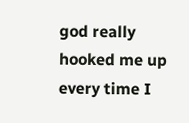god really hooked me up every time I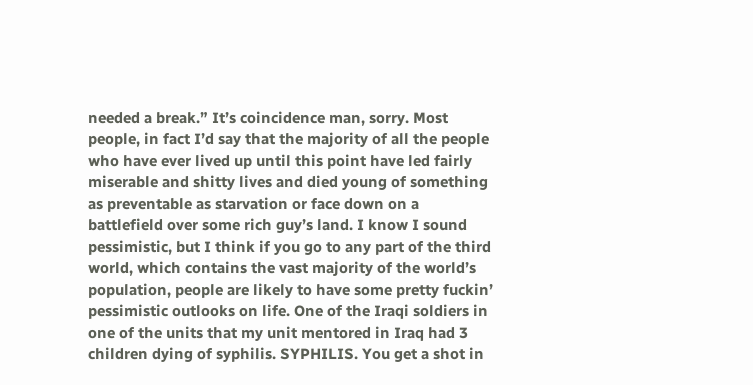needed a break.” It’s coincidence man, sorry. Most people, in fact I’d say that the majority of all the people who have ever lived up until this point have led fairly miserable and shitty lives and died young of something as preventable as starvation or face down on a battlefield over some rich guy’s land. I know I sound pessimistic, but I think if you go to any part of the third world, which contains the vast majority of the world’s population, people are likely to have some pretty fuckin’ pessimistic outlooks on life. One of the Iraqi soldiers in one of the units that my unit mentored in Iraq had 3 children dying of syphilis. SYPHILIS. You get a shot in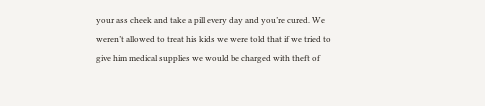your ass cheek and take a pill every day and you’re cured. We weren’t allowed to treat his kids we were told that if we tried to give him medical supplies we would be charged with theft of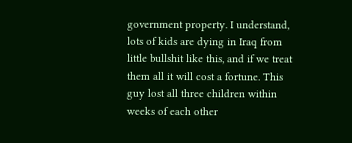government property. I understand, lots of kids are dying in Iraq from little bullshit like this, and if we treat them all it will cost a fortune. This guy lost all three children within weeks of each other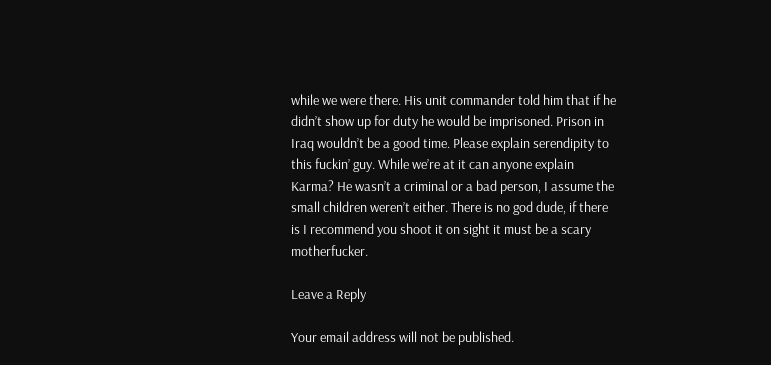while we were there. His unit commander told him that if he didn’t show up for duty he would be imprisoned. Prison in Iraq wouldn’t be a good time. Please explain serendipity to this fuckin’ guy. While we’re at it can anyone explain Karma? He wasn’t a criminal or a bad person, I assume the small children weren’t either. There is no god dude, if there is I recommend you shoot it on sight it must be a scary motherfucker.

Leave a Reply

Your email address will not be published.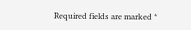Required fields are marked *